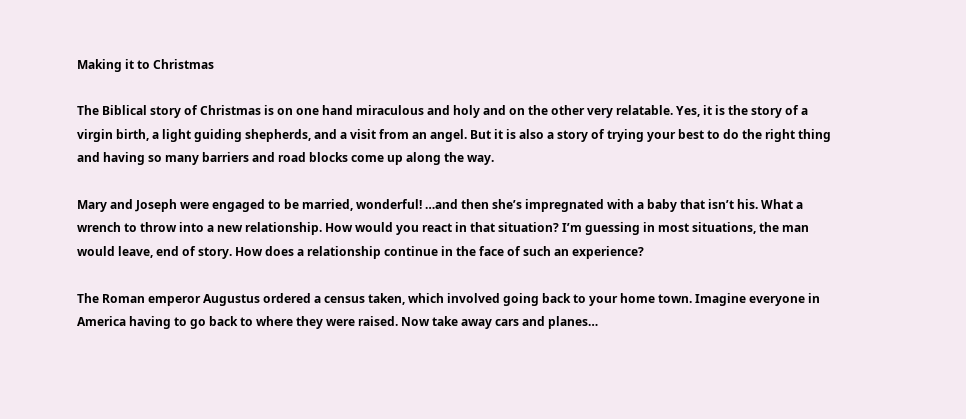Making it to Christmas

The Biblical story of Christmas is on one hand miraculous and holy and on the other very relatable. Yes, it is the story of a virgin birth, a light guiding shepherds, and a visit from an angel. But it is also a story of trying your best to do the right thing and having so many barriers and road blocks come up along the way.

Mary and Joseph were engaged to be married, wonderful! …and then she’s impregnated with a baby that isn’t his. What a wrench to throw into a new relationship. How would you react in that situation? I’m guessing in most situations, the man would leave, end of story. How does a relationship continue in the face of such an experience?

The Roman emperor Augustus ordered a census taken, which involved going back to your home town. Imagine everyone in America having to go back to where they were raised. Now take away cars and planes…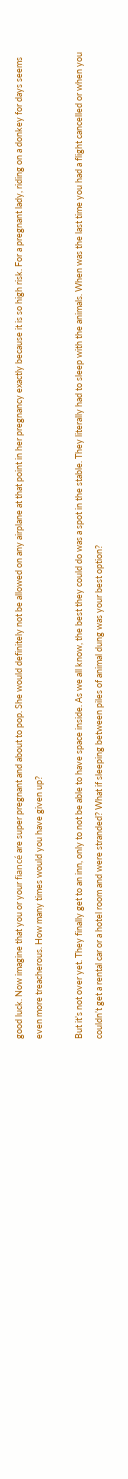good luck. Now imagine that you or your fiancé are super pregnant and about to pop. She would definitely not be allowed on any airplane at that point in her pregnancy exactly because it is so high risk. For a pregnant lady, riding on a donkey for days seems even more treacherous. How many times would you have given up?

But it’s not over yet. They finally get to an inn, only to not be able to have space inside. As we all know, the best they could do was a spot in the stable. They literally had to sleep with the animals. When was the last time you had a flight cancelled or when you couldn’t get a rental car or a hotel room and were stranded? What if sleeping between piles of animal dung was your best option?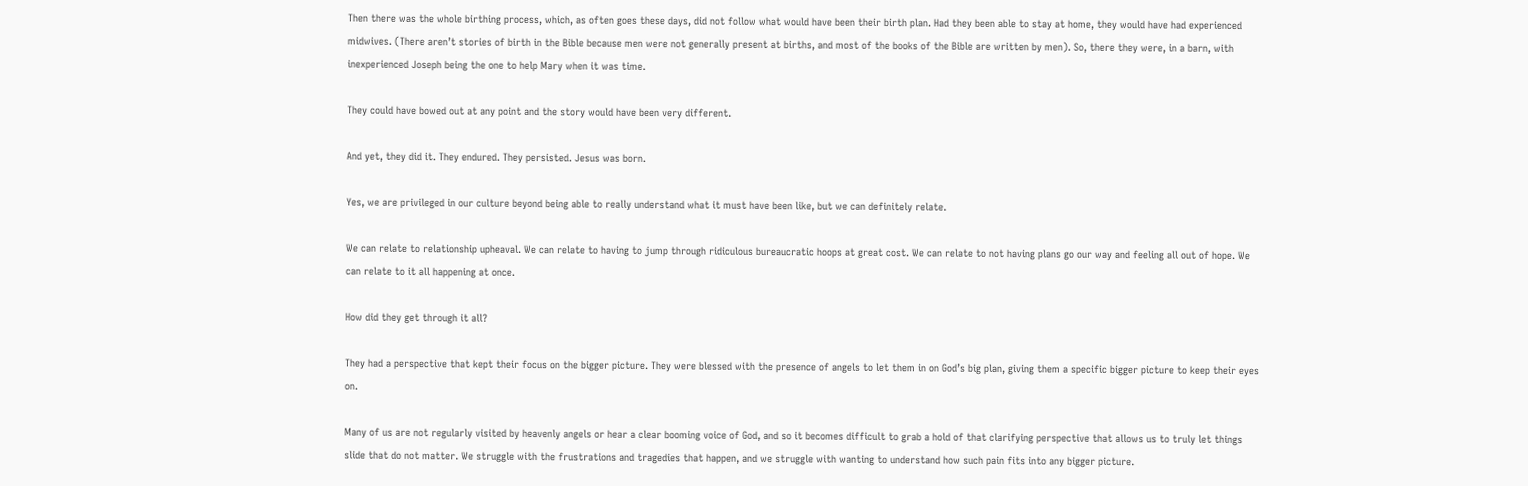Then there was the whole birthing process, which, as often goes these days, did not follow what would have been their birth plan. Had they been able to stay at home, they would have had experienced midwives. (There aren’t stories of birth in the Bible because men were not generally present at births, and most of the books of the Bible are written by men). So, there they were, in a barn, with inexperienced Joseph being the one to help Mary when it was time.

They could have bowed out at any point and the story would have been very different.

And yet, they did it. They endured. They persisted. Jesus was born.

Yes, we are privileged in our culture beyond being able to really understand what it must have been like, but we can definitely relate.

We can relate to relationship upheaval. We can relate to having to jump through ridiculous bureaucratic hoops at great cost. We can relate to not having plans go our way and feeling all out of hope. We can relate to it all happening at once.

How did they get through it all?

They had a perspective that kept their focus on the bigger picture. They were blessed with the presence of angels to let them in on God’s big plan, giving them a specific bigger picture to keep their eyes on.

Many of us are not regularly visited by heavenly angels or hear a clear booming voice of God, and so it becomes difficult to grab a hold of that clarifying perspective that allows us to truly let things slide that do not matter. We struggle with the frustrations and tragedies that happen, and we struggle with wanting to understand how such pain fits into any bigger picture.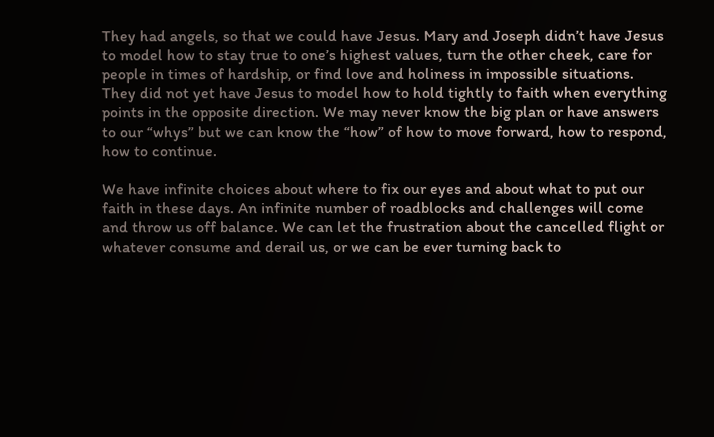They had angels, so that we could have Jesus. Mary and Joseph didn’t have Jesus to model how to stay true to one’s highest values, turn the other cheek, care for people in times of hardship, or find love and holiness in impossible situations. They did not yet have Jesus to model how to hold tightly to faith when everything points in the opposite direction. We may never know the big plan or have answers to our “whys” but we can know the “how” of how to move forward, how to respond, how to continue.

We have infinite choices about where to fix our eyes and about what to put our faith in these days. An infinite number of roadblocks and challenges will come and throw us off balance. We can let the frustration about the cancelled flight or whatever consume and derail us, or we can be ever turning back to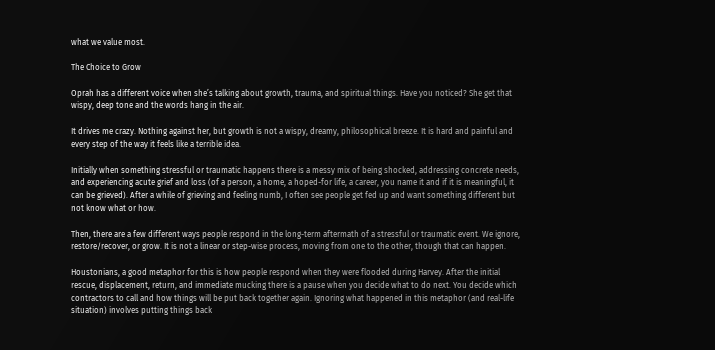what we value most.

The Choice to Grow

Oprah has a different voice when she’s talking about growth, trauma, and spiritual things. Have you noticed? She get that wispy, deep tone and the words hang in the air.

It drives me crazy. Nothing against her, but growth is not a wispy, dreamy, philosophical breeze. It is hard and painful and every step of the way it feels like a terrible idea.

Initially when something stressful or traumatic happens there is a messy mix of being shocked, addressing concrete needs, and experiencing acute grief and loss (of a person, a home, a hoped-for life, a career, you name it and if it is meaningful, it can be grieved). After a while of grieving and feeling numb, I often see people get fed up and want something different but not know what or how.

Then, there are a few different ways people respond in the long-term aftermath of a stressful or traumatic event. We ignore, restore/recover, or grow. It is not a linear or step-wise process, moving from one to the other, though that can happen.

Houstonians, a good metaphor for this is how people respond when they were flooded during Harvey. After the initial rescue, displacement, return, and immediate mucking there is a pause when you decide what to do next. You decide which contractors to call and how things will be put back together again. Ignoring what happened in this metaphor (and real-life situation) involves putting things back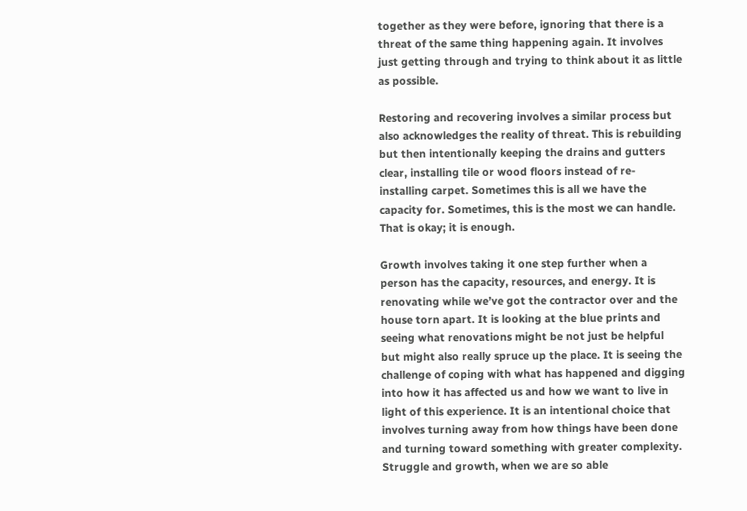together as they were before, ignoring that there is a threat of the same thing happening again. It involves just getting through and trying to think about it as little as possible.

Restoring and recovering involves a similar process but also acknowledges the reality of threat. This is rebuilding but then intentionally keeping the drains and gutters clear, installing tile or wood floors instead of re-installing carpet. Sometimes this is all we have the capacity for. Sometimes, this is the most we can handle. That is okay; it is enough.

Growth involves taking it one step further when a person has the capacity, resources, and energy. It is renovating while we’ve got the contractor over and the house torn apart. It is looking at the blue prints and seeing what renovations might be not just be helpful but might also really spruce up the place. It is seeing the challenge of coping with what has happened and digging into how it has affected us and how we want to live in light of this experience. It is an intentional choice that involves turning away from how things have been done and turning toward something with greater complexity. Struggle and growth, when we are so able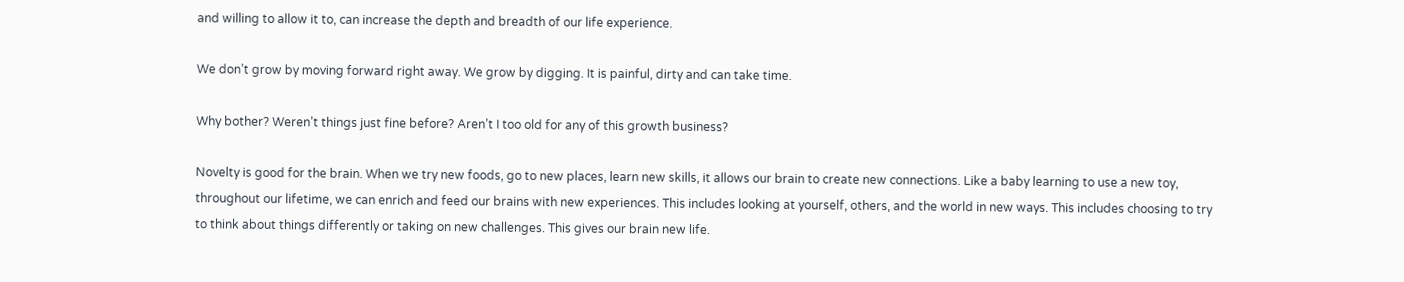and willing to allow it to, can increase the depth and breadth of our life experience.

We don’t grow by moving forward right away. We grow by digging. It is painful, dirty and can take time.

Why bother? Weren’t things just fine before? Aren’t I too old for any of this growth business?

Novelty is good for the brain. When we try new foods, go to new places, learn new skills, it allows our brain to create new connections. Like a baby learning to use a new toy, throughout our lifetime, we can enrich and feed our brains with new experiences. This includes looking at yourself, others, and the world in new ways. This includes choosing to try to think about things differently or taking on new challenges. This gives our brain new life.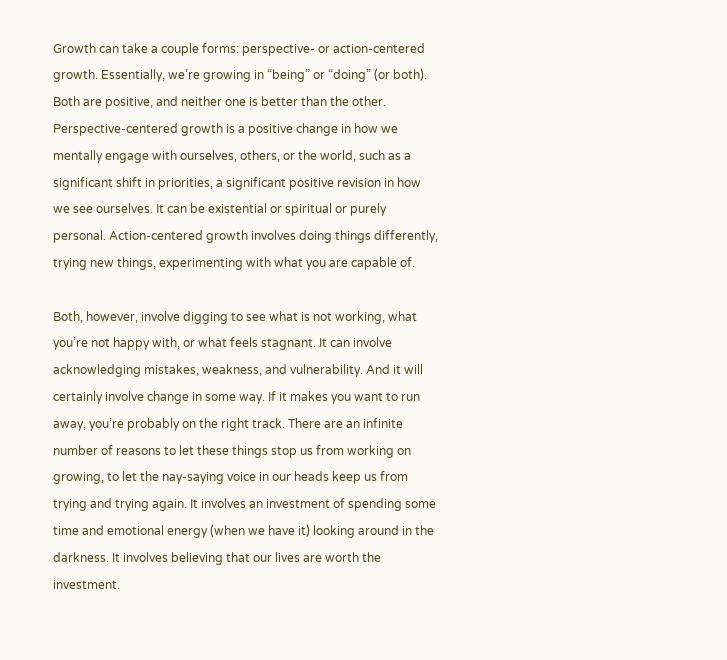Growth can take a couple forms: perspective- or action-centered growth. Essentially, we’re growing in “being” or “doing” (or both). Both are positive, and neither one is better than the other. Perspective-centered growth is a positive change in how we mentally engage with ourselves, others, or the world, such as a significant shift in priorities, a significant positive revision in how we see ourselves. It can be existential or spiritual or purely personal. Action-centered growth involves doing things differently, trying new things, experimenting with what you are capable of.

Both, however, involve digging to see what is not working, what you’re not happy with, or what feels stagnant. It can involve acknowledging mistakes, weakness, and vulnerability. And it will certainly involve change in some way. If it makes you want to run away, you’re probably on the right track. There are an infinite number of reasons to let these things stop us from working on growing, to let the nay-saying voice in our heads keep us from trying and trying again. It involves an investment of spending some time and emotional energy (when we have it) looking around in the darkness. It involves believing that our lives are worth the investment.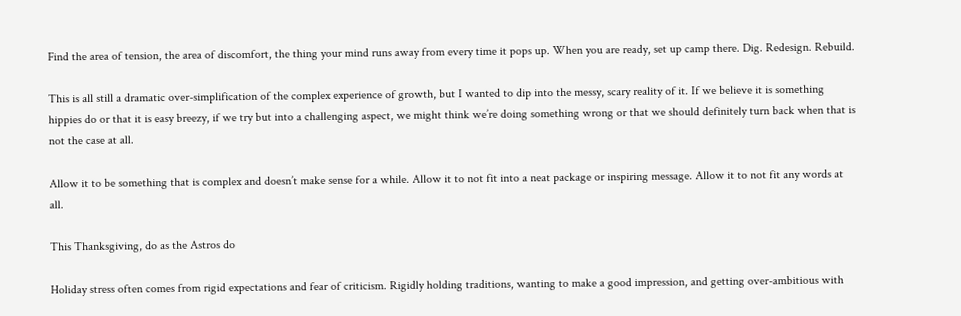Find the area of tension, the area of discomfort, the thing your mind runs away from every time it pops up. When you are ready, set up camp there. Dig. Redesign. Rebuild.

This is all still a dramatic over-simplification of the complex experience of growth, but I wanted to dip into the messy, scary reality of it. If we believe it is something hippies do or that it is easy breezy, if we try but into a challenging aspect, we might think we’re doing something wrong or that we should definitely turn back when that is not the case at all.

Allow it to be something that is complex and doesn’t make sense for a while. Allow it to not fit into a neat package or inspiring message. Allow it to not fit any words at all.

This Thanksgiving, do as the Astros do

Holiday stress often comes from rigid expectations and fear of criticism. Rigidly holding traditions, wanting to make a good impression, and getting over-ambitious with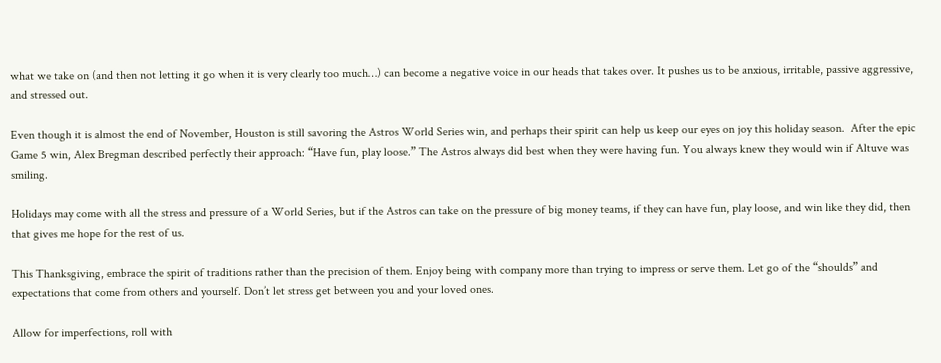what we take on (and then not letting it go when it is very clearly too much…) can become a negative voice in our heads that takes over. It pushes us to be anxious, irritable, passive aggressive, and stressed out.

Even though it is almost the end of November, Houston is still savoring the Astros World Series win, and perhaps their spirit can help us keep our eyes on joy this holiday season.  After the epic Game 5 win, Alex Bregman described perfectly their approach: “Have fun, play loose.” The Astros always did best when they were having fun. You always knew they would win if Altuve was smiling.

Holidays may come with all the stress and pressure of a World Series, but if the Astros can take on the pressure of big money teams, if they can have fun, play loose, and win like they did, then that gives me hope for the rest of us.

This Thanksgiving, embrace the spirit of traditions rather than the precision of them. Enjoy being with company more than trying to impress or serve them. Let go of the “shoulds” and expectations that come from others and yourself. Don’t let stress get between you and your loved ones.

Allow for imperfections, roll with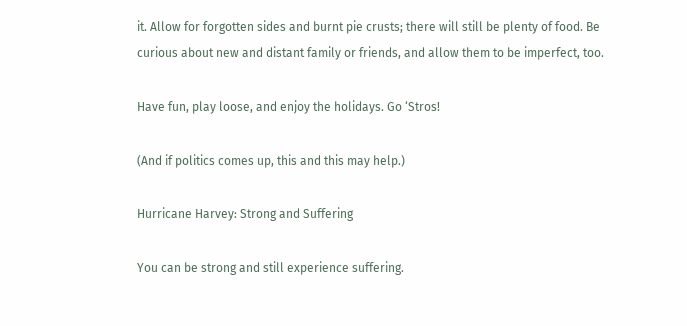it. Allow for forgotten sides and burnt pie crusts; there will still be plenty of food. Be curious about new and distant family or friends, and allow them to be imperfect, too.

Have fun, play loose, and enjoy the holidays. Go ‘Stros!

(And if politics comes up, this and this may help.)

Hurricane Harvey: Strong and Suffering

You can be strong and still experience suffering.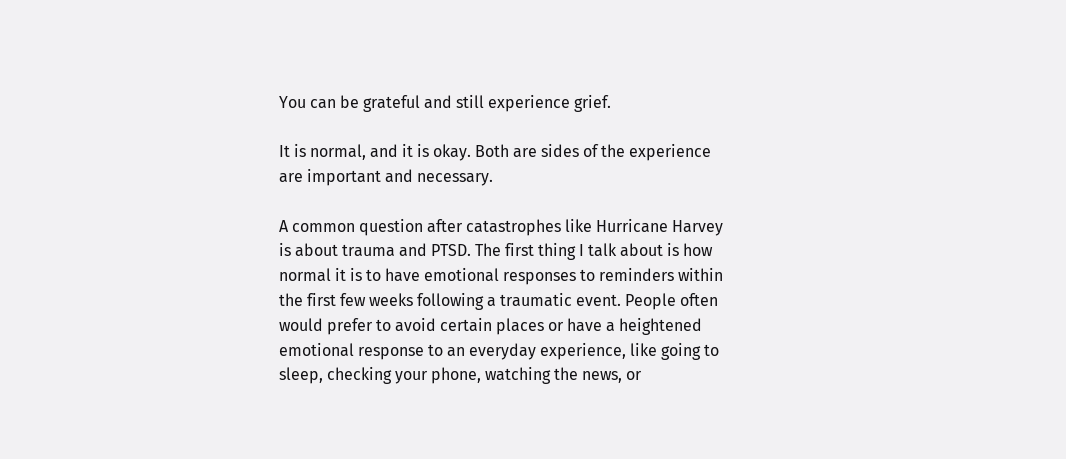You can be grateful and still experience grief.

It is normal, and it is okay. Both are sides of the experience are important and necessary.

A common question after catastrophes like Hurricane Harvey is about trauma and PTSD. The first thing I talk about is how normal it is to have emotional responses to reminders within the first few weeks following a traumatic event. People often would prefer to avoid certain places or have a heightened emotional response to an everyday experience, like going to sleep, checking your phone, watching the news, or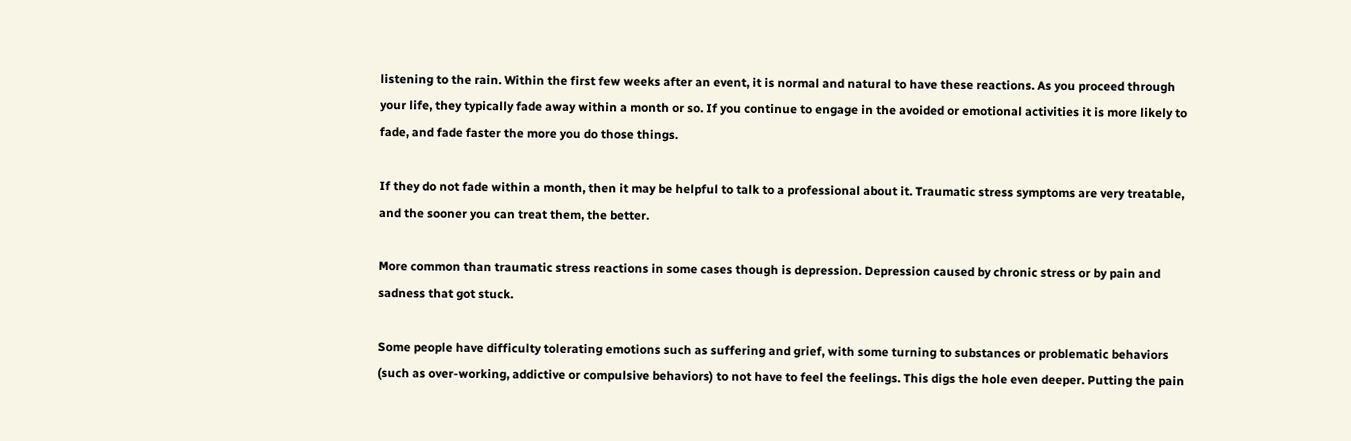listening to the rain. Within the first few weeks after an event, it is normal and natural to have these reactions. As you proceed through your life, they typically fade away within a month or so. If you continue to engage in the avoided or emotional activities it is more likely to fade, and fade faster the more you do those things.

If they do not fade within a month, then it may be helpful to talk to a professional about it. Traumatic stress symptoms are very treatable, and the sooner you can treat them, the better.

More common than traumatic stress reactions in some cases though is depression. Depression caused by chronic stress or by pain and sadness that got stuck.

Some people have difficulty tolerating emotions such as suffering and grief, with some turning to substances or problematic behaviors (such as over-working, addictive or compulsive behaviors) to not have to feel the feelings. This digs the hole even deeper. Putting the pain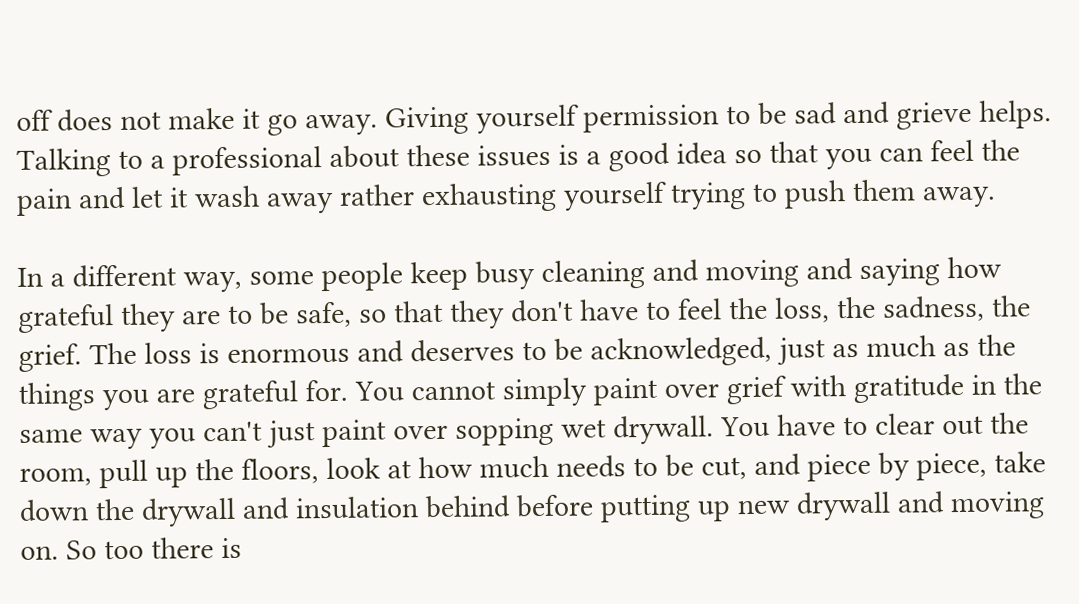off does not make it go away. Giving yourself permission to be sad and grieve helps. Talking to a professional about these issues is a good idea so that you can feel the pain and let it wash away rather exhausting yourself trying to push them away.

In a different way, some people keep busy cleaning and moving and saying how grateful they are to be safe, so that they don't have to feel the loss, the sadness, the grief. The loss is enormous and deserves to be acknowledged, just as much as the things you are grateful for. You cannot simply paint over grief with gratitude in the same way you can't just paint over sopping wet drywall. You have to clear out the room, pull up the floors, look at how much needs to be cut, and piece by piece, take down the drywall and insulation behind before putting up new drywall and moving on. So too there is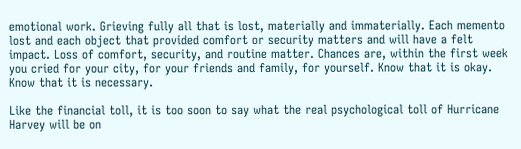emotional work. Grieving fully all that is lost, materially and immaterially. Each memento lost and each object that provided comfort or security matters and will have a felt impact. Loss of comfort, security, and routine matter. Chances are, within the first week you cried for your city, for your friends and family, for yourself. Know that it is okay. Know that it is necessary.

Like the financial toll, it is too soon to say what the real psychological toll of Hurricane Harvey will be on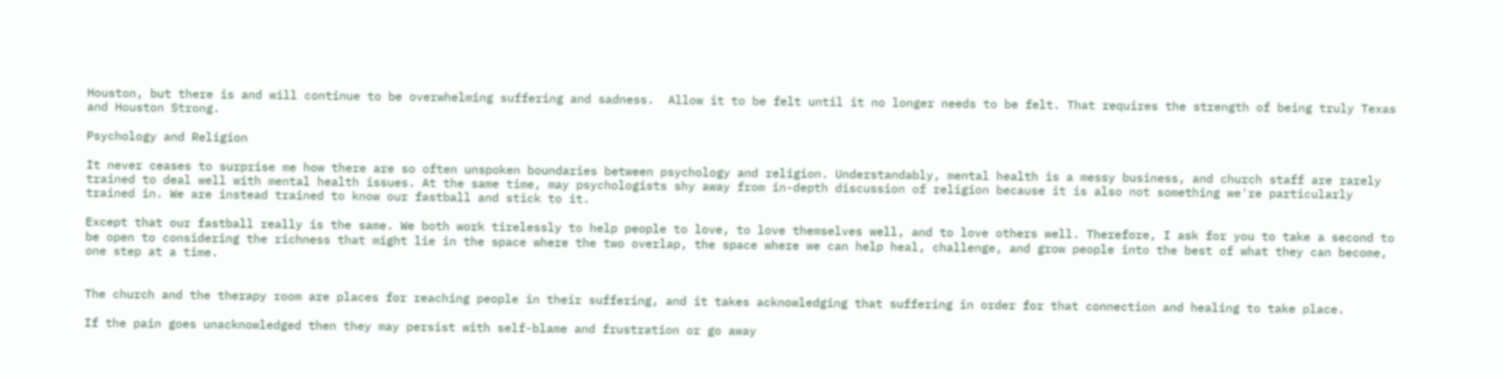Houston, but there is and will continue to be overwhelming suffering and sadness.  Allow it to be felt until it no longer needs to be felt. That requires the strength of being truly Texas and Houston Strong.

Psychology and Religion

It never ceases to surprise me how there are so often unspoken boundaries between psychology and religion. Understandably, mental health is a messy business, and church staff are rarely trained to deal well with mental health issues. At the same time, may psychologists shy away from in-depth discussion of religion because it is also not something we're particularly trained in. We are instead trained to know our fastball and stick to it.

Except that our fastball really is the same. We both work tirelessly to help people to love, to love themselves well, and to love others well. Therefore, I ask for you to take a second to be open to considering the richness that might lie in the space where the two overlap, the space where we can help heal, challenge, and grow people into the best of what they can become, one step at a time.


The church and the therapy room are places for reaching people in their suffering, and it takes acknowledging that suffering in order for that connection and healing to take place.

If the pain goes unacknowledged then they may persist with self-blame and frustration or go away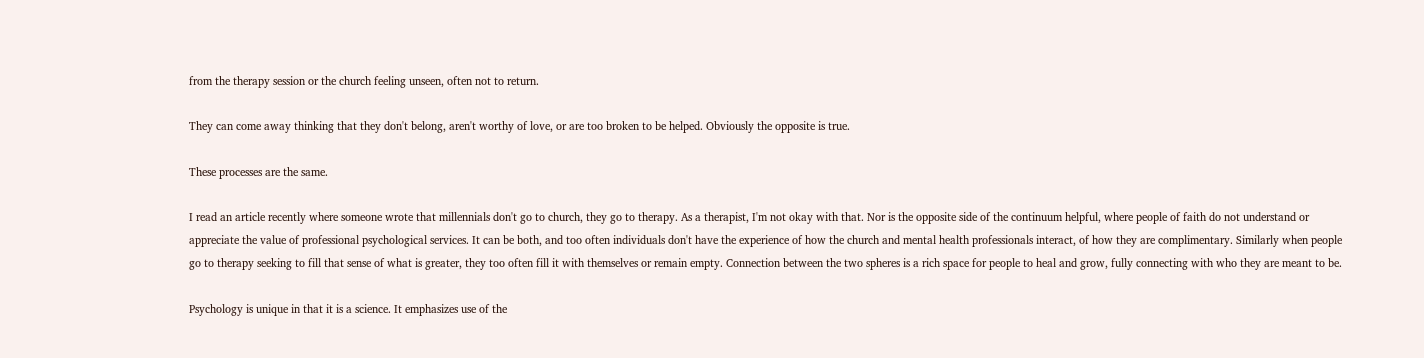from the therapy session or the church feeling unseen, often not to return.

They can come away thinking that they don't belong, aren't worthy of love, or are too broken to be helped. Obviously the opposite is true.

These processes are the same.

I read an article recently where someone wrote that millennials don't go to church, they go to therapy. As a therapist, I'm not okay with that. Nor is the opposite side of the continuum helpful, where people of faith do not understand or appreciate the value of professional psychological services. It can be both, and too often individuals don't have the experience of how the church and mental health professionals interact, of how they are complimentary. Similarly when people go to therapy seeking to fill that sense of what is greater, they too often fill it with themselves or remain empty. Connection between the two spheres is a rich space for people to heal and grow, fully connecting with who they are meant to be.

Psychology is unique in that it is a science. It emphasizes use of the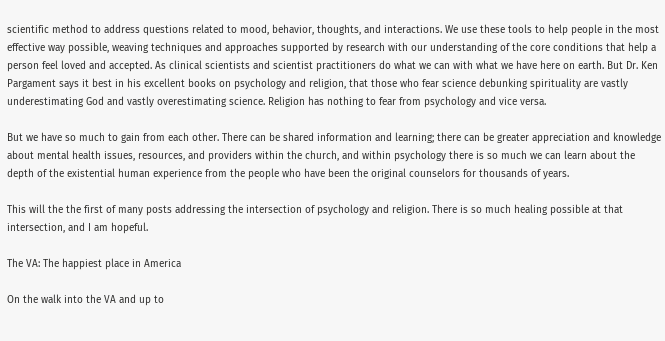scientific method to address questions related to mood, behavior, thoughts, and interactions. We use these tools to help people in the most effective way possible, weaving techniques and approaches supported by research with our understanding of the core conditions that help a person feel loved and accepted. As clinical scientists and scientist practitioners do what we can with what we have here on earth. But Dr. Ken Pargament says it best in his excellent books on psychology and religion, that those who fear science debunking spirituality are vastly underestimating God and vastly overestimating science. Religion has nothing to fear from psychology and vice versa.

But we have so much to gain from each other. There can be shared information and learning; there can be greater appreciation and knowledge about mental health issues, resources, and providers within the church, and within psychology there is so much we can learn about the depth of the existential human experience from the people who have been the original counselors for thousands of years.

This will the the first of many posts addressing the intersection of psychology and religion. There is so much healing possible at that intersection, and I am hopeful.

The VA: The happiest place in America

On the walk into the VA and up to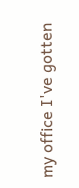my office I've gotten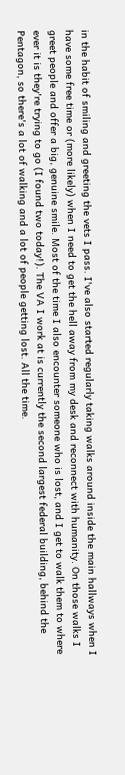in the habit of smiling and greeting the vets I pass. I've also started regularly taking walks around inside the main hallways when I have some free time or (more likely) when I need to get the hell away from my desk and reconnect with humanity. On those walks I greet people and offer a big, genuine smile. Most of the time I also encounter someone who is lost, and I get to walk them to where ever it is they're trying to go (I found two today!). The VA I work at is currently the second largest federal building, behind the Pentagon, so there's a lot of walking and a lot of people getting lost. All the time.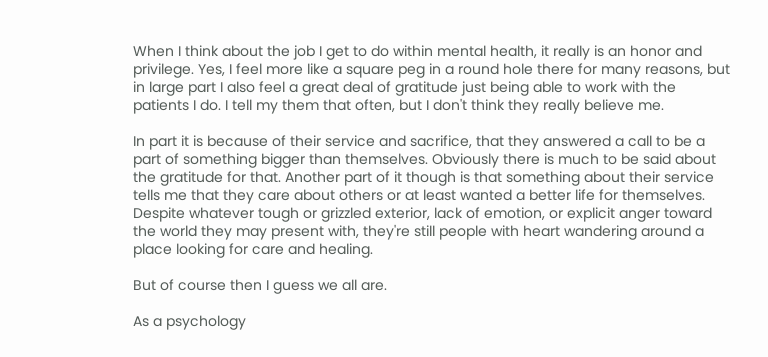When I think about the job I get to do within mental health, it really is an honor and privilege. Yes, I feel more like a square peg in a round hole there for many reasons, but in large part I also feel a great deal of gratitude just being able to work with the patients I do. I tell my them that often, but I don't think they really believe me.

In part it is because of their service and sacrifice, that they answered a call to be a part of something bigger than themselves. Obviously there is much to be said about the gratitude for that. Another part of it though is that something about their service tells me that they care about others or at least wanted a better life for themselves. Despite whatever tough or grizzled exterior, lack of emotion, or explicit anger toward the world they may present with, they're still people with heart wandering around a place looking for care and healing.

But of course then I guess we all are.

As a psychology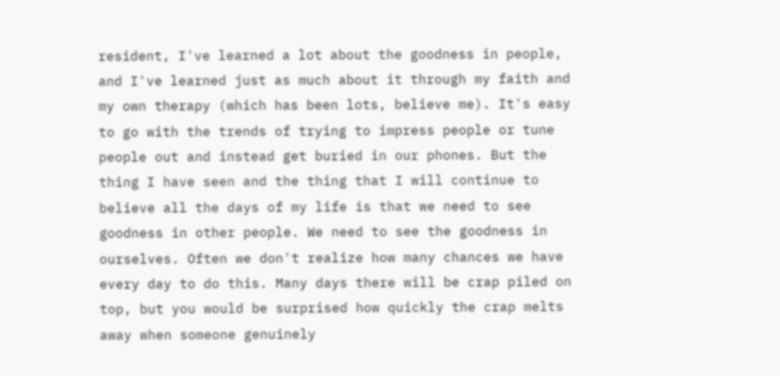resident, I've learned a lot about the goodness in people, and I've learned just as much about it through my faith and my own therapy (which has been lots, believe me). It's easy to go with the trends of trying to impress people or tune people out and instead get buried in our phones. But the thing I have seen and the thing that I will continue to believe all the days of my life is that we need to see goodness in other people. We need to see the goodness in ourselves. Often we don't realize how many chances we have every day to do this. Many days there will be crap piled on top, but you would be surprised how quickly the crap melts away when someone genuinely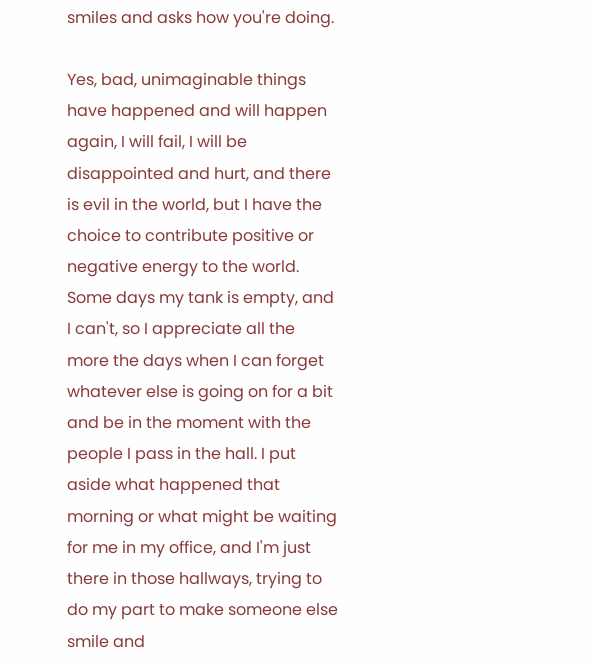smiles and asks how you're doing.

Yes, bad, unimaginable things have happened and will happen again, I will fail, I will be disappointed and hurt, and there is evil in the world, but I have the choice to contribute positive or negative energy to the world. Some days my tank is empty, and I can't, so I appreciate all the more the days when I can forget whatever else is going on for a bit and be in the moment with the people I pass in the hall. I put aside what happened that morning or what might be waiting for me in my office, and I'm just there in those hallways, trying to do my part to make someone else smile and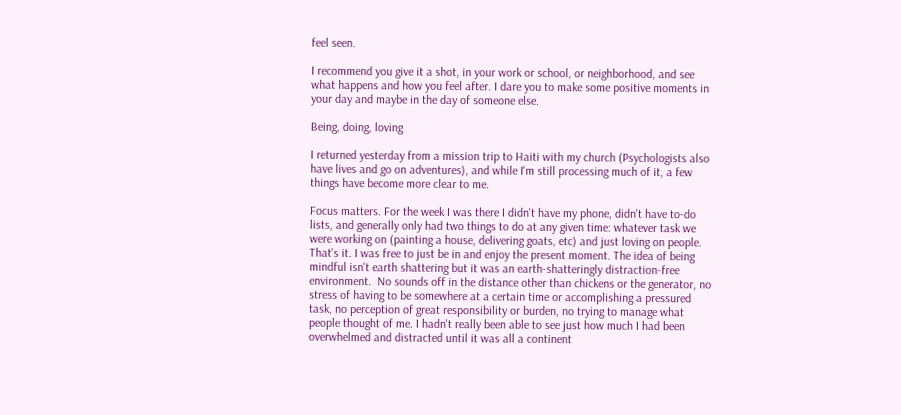feel seen.

I recommend you give it a shot, in your work or school, or neighborhood, and see what happens and how you feel after. I dare you to make some positive moments in your day and maybe in the day of someone else.

Being, doing, loving

I returned yesterday from a mission trip to Haiti with my church (Psychologists also have lives and go on adventures), and while I'm still processing much of it, a few things have become more clear to me.

Focus matters. For the week I was there I didn't have my phone, didn't have to-do lists, and generally only had two things to do at any given time: whatever task we were working on (painting a house, delivering goats, etc) and just loving on people. That's it. I was free to just be in and enjoy the present moment. The idea of being mindful isn't earth shattering but it was an earth-shatteringly distraction-free environment.  No sounds off in the distance other than chickens or the generator, no stress of having to be somewhere at a certain time or accomplishing a pressured task, no perception of great responsibility or burden, no trying to manage what people thought of me. I hadn't really been able to see just how much I had been overwhelmed and distracted until it was all a continent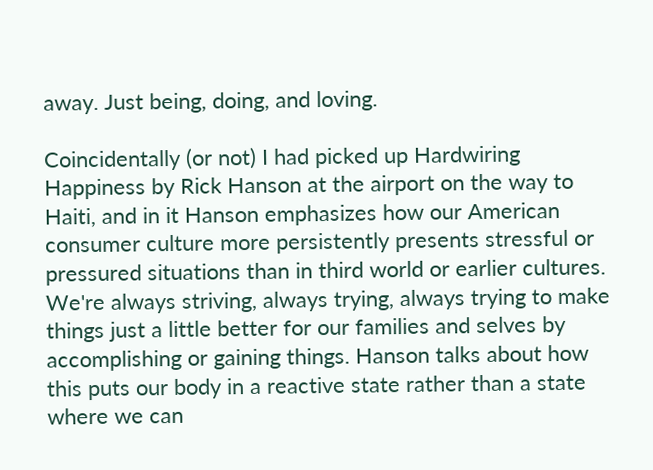away. Just being, doing, and loving.

Coincidentally (or not) I had picked up Hardwiring Happiness by Rick Hanson at the airport on the way to Haiti, and in it Hanson emphasizes how our American consumer culture more persistently presents stressful or pressured situations than in third world or earlier cultures. We're always striving, always trying, always trying to make things just a little better for our families and selves by accomplishing or gaining things. Hanson talks about how this puts our body in a reactive state rather than a state where we can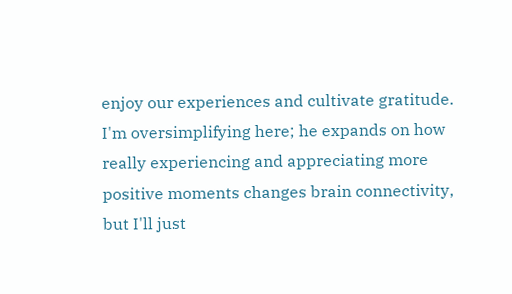enjoy our experiences and cultivate gratitude. I'm oversimplifying here; he expands on how really experiencing and appreciating more positive moments changes brain connectivity, but I'll just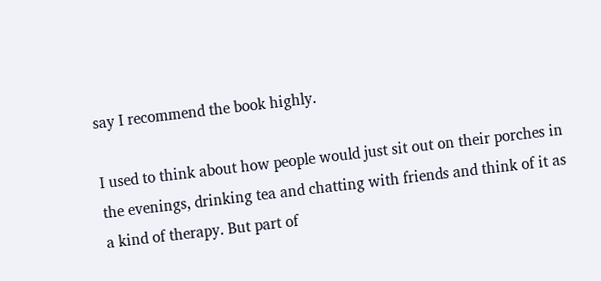say I recommend the book highly.

I used to think about how people would just sit out on their porches in the evenings, drinking tea and chatting with friends and think of it as a kind of therapy. But part of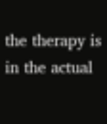the therapy is in the actual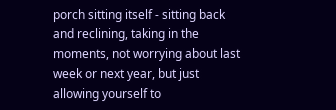porch sitting itself - sitting back and reclining, taking in the moments, not worrying about last week or next year, but just allowing yourself to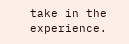take in the experience.